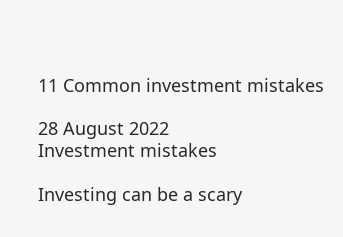11 Common investment mistakes

28 August 2022
Investment mistakes

Investing can be a scary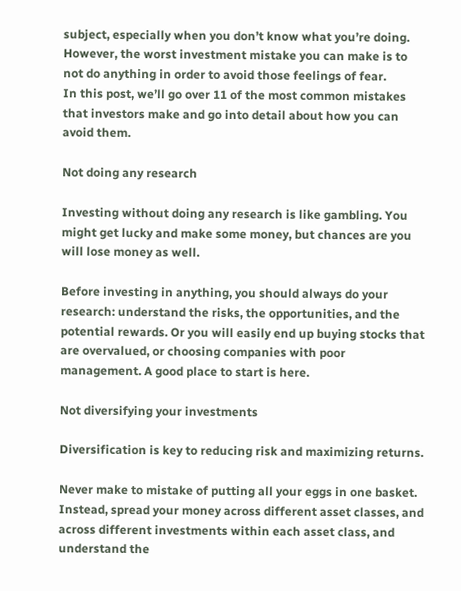subject, especially when you don’t know what you’re doing.
However, the worst investment mistake you can make is to not do anything in order to avoid those feelings of fear.
In this post, we’ll go over 11 of the most common mistakes that investors make and go into detail about how you can avoid them.

Not doing any research

Investing without doing any research is like gambling. You might get lucky and make some money, but chances are you will lose money as well.

Before investing in anything, you should always do your research: understand the risks, the opportunities, and the potential rewards. Or you will easily end up buying stocks that are overvalued, or choosing companies with poor management. A good place to start is here.

Not diversifying your investments

Diversification is key to reducing risk and maximizing returns.

Never make to mistake of putting all your eggs in one basket. Instead, spread your money across different asset classes, and across different investments within each asset class, and understand the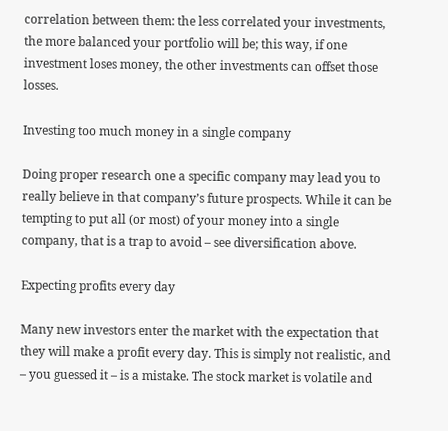correlation between them: the less correlated your investments, the more balanced your portfolio will be; this way, if one investment loses money, the other investments can offset those losses.

Investing too much money in a single company

Doing proper research one a specific company may lead you to really believe in that company’s future prospects. While it can be tempting to put all (or most) of your money into a single company, that is a trap to avoid – see diversification above.

Expecting profits every day

Many new investors enter the market with the expectation that they will make a profit every day. This is simply not realistic, and – you guessed it – is a mistake. The stock market is volatile and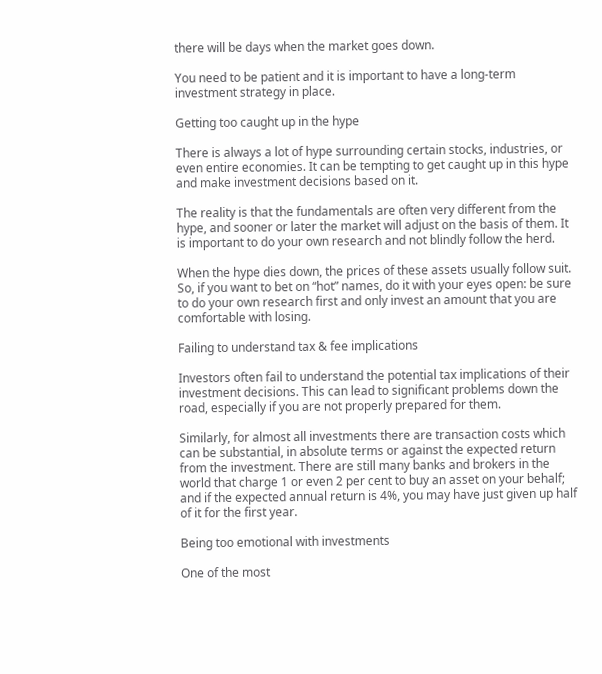there will be days when the market goes down.

You need to be patient and it is important to have a long-term investment strategy in place.

Getting too caught up in the hype

There is always a lot of hype surrounding certain stocks, industries, or even entire economies. It can be tempting to get caught up in this hype and make investment decisions based on it.

The reality is that the fundamentals are often very different from the hype, and sooner or later the market will adjust on the basis of them. It is important to do your own research and not blindly follow the herd.

When the hype dies down, the prices of these assets usually follow suit. So, if you want to bet on “hot” names, do it with your eyes open: be sure to do your own research first and only invest an amount that you are comfortable with losing.

Failing to understand tax & fee implications

Investors often fail to understand the potential tax implications of their investment decisions. This can lead to significant problems down the road, especially if you are not properly prepared for them.

Similarly, for almost all investments there are transaction costs which can be substantial, in absolute terms or against the expected return from the investment. There are still many banks and brokers in the world that charge 1 or even 2 per cent to buy an asset on your behalf; and if the expected annual return is 4%, you may have just given up half of it for the first year.

Being too emotional with investments

One of the most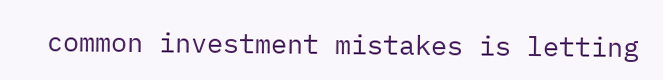common investment mistakes is letting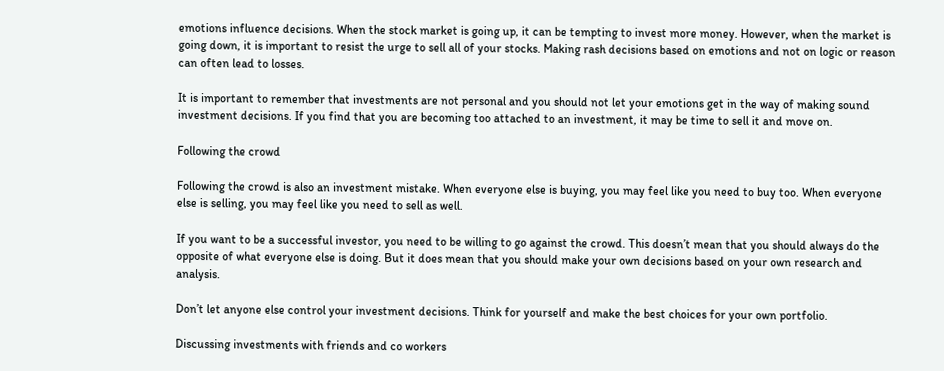emotions influence decisions. When the stock market is going up, it can be tempting to invest more money. However, when the market is going down, it is important to resist the urge to sell all of your stocks. Making rash decisions based on emotions and not on logic or reason can often lead to losses.

It is important to remember that investments are not personal and you should not let your emotions get in the way of making sound investment decisions. If you find that you are becoming too attached to an investment, it may be time to sell it and move on.

Following the crowd

Following the crowd is also an investment mistake. When everyone else is buying, you may feel like you need to buy too. When everyone else is selling, you may feel like you need to sell as well.

If you want to be a successful investor, you need to be willing to go against the crowd. This doesn’t mean that you should always do the opposite of what everyone else is doing. But it does mean that you should make your own decisions based on your own research and analysis.

Don’t let anyone else control your investment decisions. Think for yourself and make the best choices for your own portfolio.

Discussing investments with friends and co workers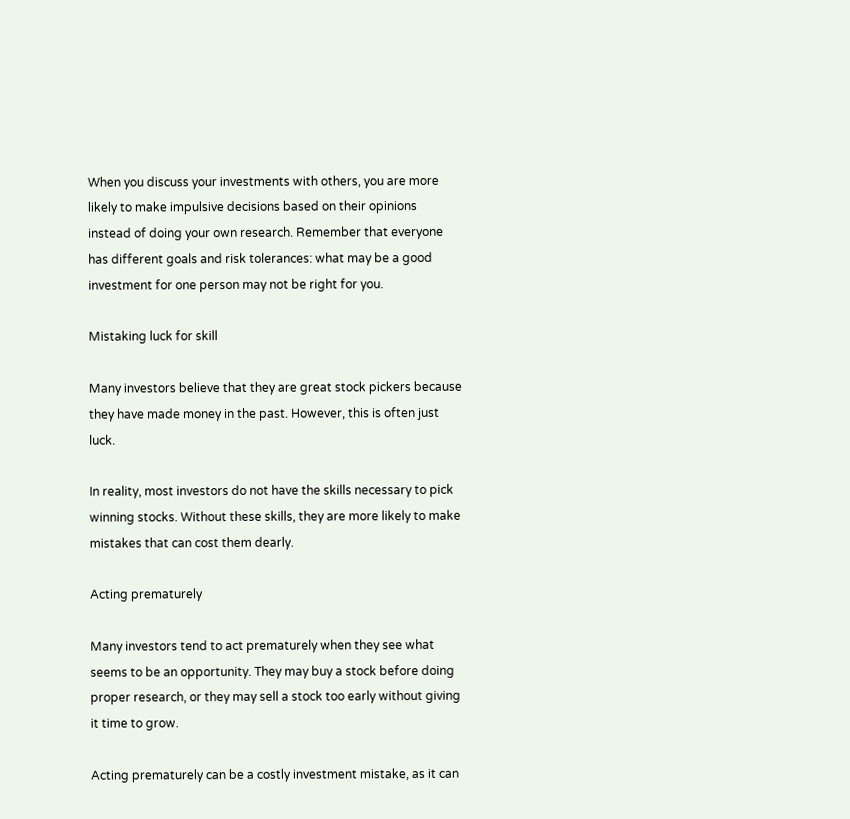When you discuss your investments with others, you are more likely to make impulsive decisions based on their opinions instead of doing your own research. Remember that everyone has different goals and risk tolerances: what may be a good investment for one person may not be right for you.

Mistaking luck for skill

Many investors believe that they are great stock pickers because they have made money in the past. However, this is often just luck.

In reality, most investors do not have the skills necessary to pick winning stocks. Without these skills, they are more likely to make mistakes that can cost them dearly.

Acting prematurely

Many investors tend to act prematurely when they see what seems to be an opportunity. They may buy a stock before doing proper research, or they may sell a stock too early without giving it time to grow.

Acting prematurely can be a costly investment mistake, as it can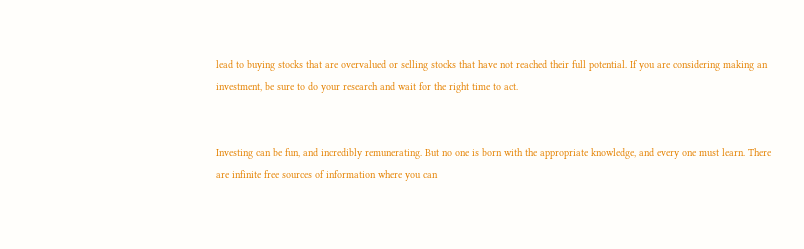lead to buying stocks that are overvalued or selling stocks that have not reached their full potential. If you are considering making an investment, be sure to do your research and wait for the right time to act.


Investing can be fun, and incredibly remunerating. But no one is born with the appropriate knowledge, and every one must learn. There are infinite free sources of information where you can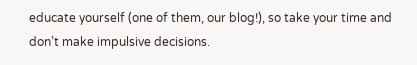educate yourself (one of them, our blog!), so take your time and don’t make impulsive decisions.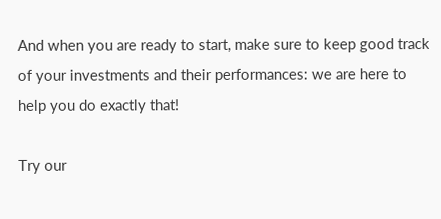And when you are ready to start, make sure to keep good track of your investments and their performances: we are here to help you do exactly that!

Try our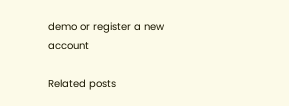demo or register a new account

Related posts